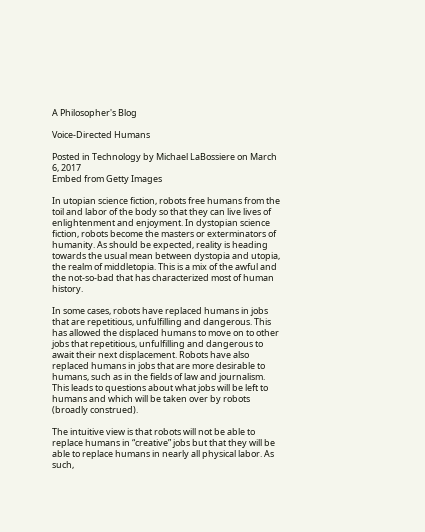A Philosopher's Blog

Voice-Directed Humans

Posted in Technology by Michael LaBossiere on March 6, 2017
Embed from Getty Images

In utopian science fiction, robots free humans from the toil and labor of the body so that they can live lives of enlightenment and enjoyment. In dystopian science fiction, robots become the masters or exterminators of humanity. As should be expected, reality is heading towards the usual mean between dystopia and utopia, the realm of middletopia. This is a mix of the awful and the not-so-bad that has characterized most of human history.

In some cases, robots have replaced humans in jobs that are repetitious, unfulfilling and dangerous. This has allowed the displaced humans to move on to other jobs that repetitious, unfulfilling and dangerous to await their next displacement. Robots have also replaced humans in jobs that are more desirable to humans, such as in the fields of law and journalism. This leads to questions about what jobs will be left to humans and which will be taken over by robots (broadly construed).

The intuitive view is that robots will not be able to replace humans in “creative” jobs but that they will be able to replace humans in nearly all physical labor. As such,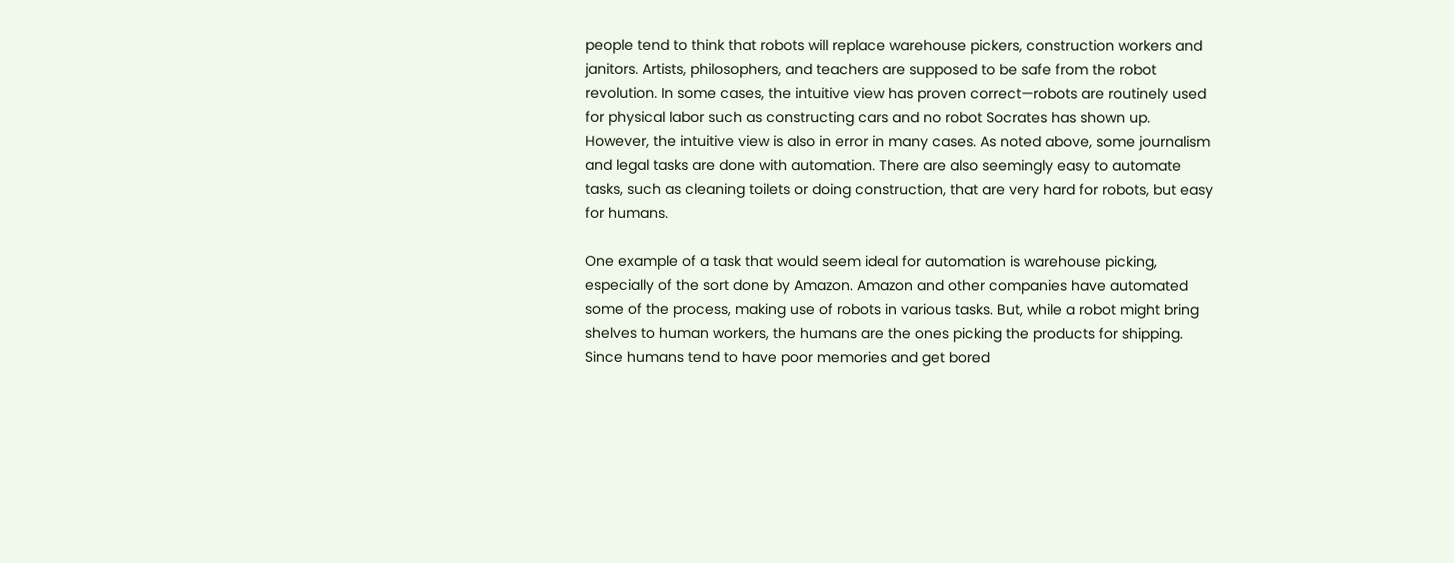people tend to think that robots will replace warehouse pickers, construction workers and janitors. Artists, philosophers, and teachers are supposed to be safe from the robot revolution. In some cases, the intuitive view has proven correct—robots are routinely used for physical labor such as constructing cars and no robot Socrates has shown up. However, the intuitive view is also in error in many cases. As noted above, some journalism and legal tasks are done with automation. There are also seemingly easy to automate tasks, such as cleaning toilets or doing construction, that are very hard for robots, but easy for humans.

One example of a task that would seem ideal for automation is warehouse picking, especially of the sort done by Amazon. Amazon and other companies have automated some of the process, making use of robots in various tasks. But, while a robot might bring shelves to human workers, the humans are the ones picking the products for shipping. Since humans tend to have poor memories and get bored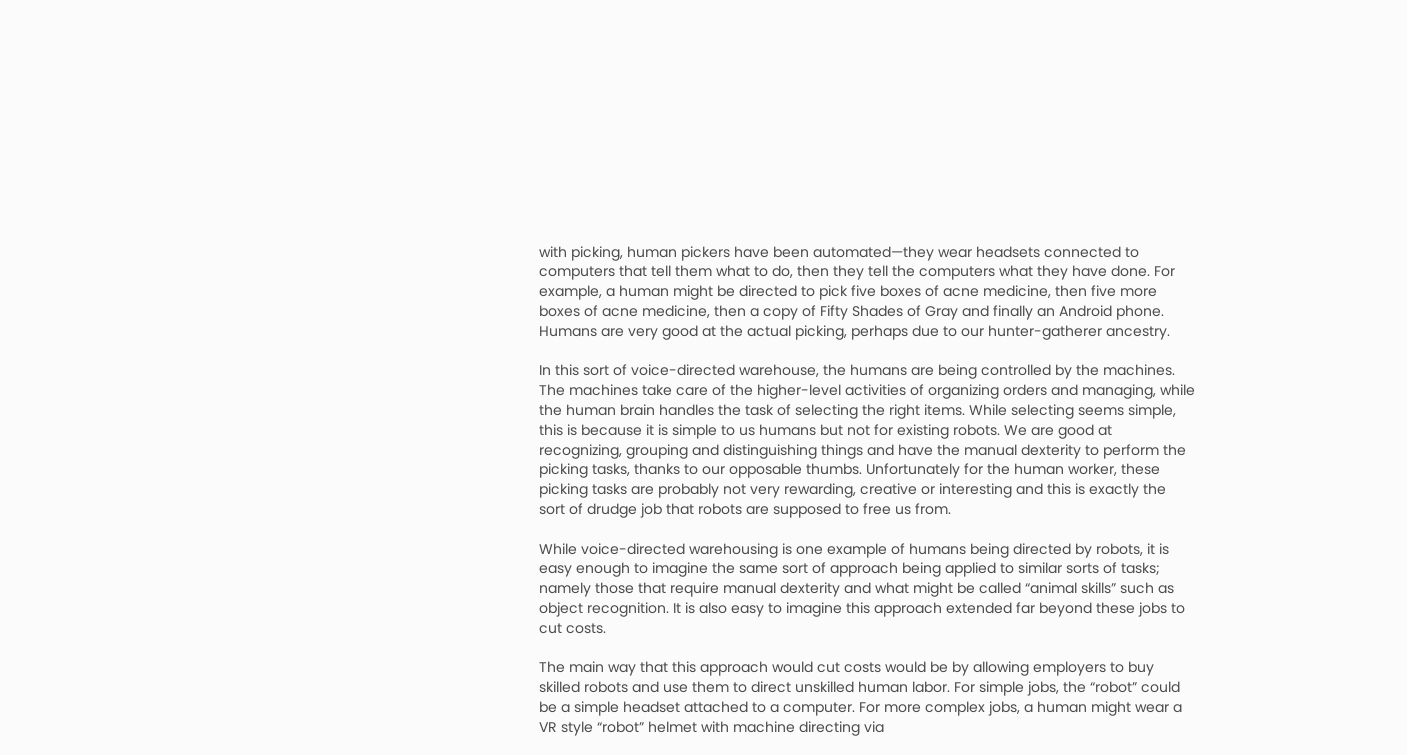with picking, human pickers have been automated—they wear headsets connected to computers that tell them what to do, then they tell the computers what they have done. For example, a human might be directed to pick five boxes of acne medicine, then five more boxes of acne medicine, then a copy of Fifty Shades of Gray and finally an Android phone. Humans are very good at the actual picking, perhaps due to our hunter-gatherer ancestry.

In this sort of voice-directed warehouse, the humans are being controlled by the machines. The machines take care of the higher-level activities of organizing orders and managing, while the human brain handles the task of selecting the right items. While selecting seems simple, this is because it is simple to us humans but not for existing robots. We are good at recognizing, grouping and distinguishing things and have the manual dexterity to perform the picking tasks, thanks to our opposable thumbs. Unfortunately for the human worker, these picking tasks are probably not very rewarding, creative or interesting and this is exactly the sort of drudge job that robots are supposed to free us from.

While voice-directed warehousing is one example of humans being directed by robots, it is easy enough to imagine the same sort of approach being applied to similar sorts of tasks; namely those that require manual dexterity and what might be called “animal skills” such as object recognition. It is also easy to imagine this approach extended far beyond these jobs to cut costs.

The main way that this approach would cut costs would be by allowing employers to buy skilled robots and use them to direct unskilled human labor. For simple jobs, the “robot” could be a simple headset attached to a computer. For more complex jobs, a human might wear a VR style “robot” helmet with machine directing via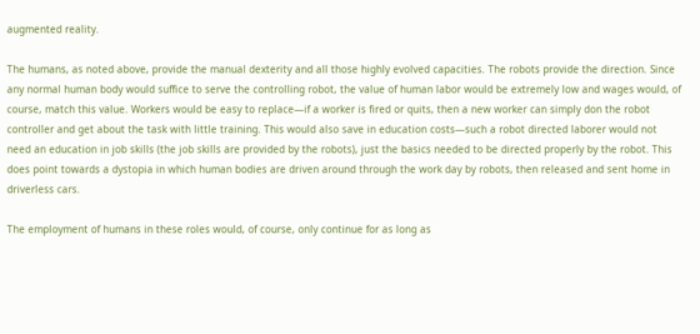augmented reality.

The humans, as noted above, provide the manual dexterity and all those highly evolved capacities. The robots provide the direction. Since any normal human body would suffice to serve the controlling robot, the value of human labor would be extremely low and wages would, of course, match this value. Workers would be easy to replace—if a worker is fired or quits, then a new worker can simply don the robot controller and get about the task with little training. This would also save in education costs—such a robot directed laborer would not need an education in job skills (the job skills are provided by the robots), just the basics needed to be directed properly by the robot. This does point towards a dystopia in which human bodies are driven around through the work day by robots, then released and sent home in driverless cars.

The employment of humans in these roles would, of course, only continue for as long as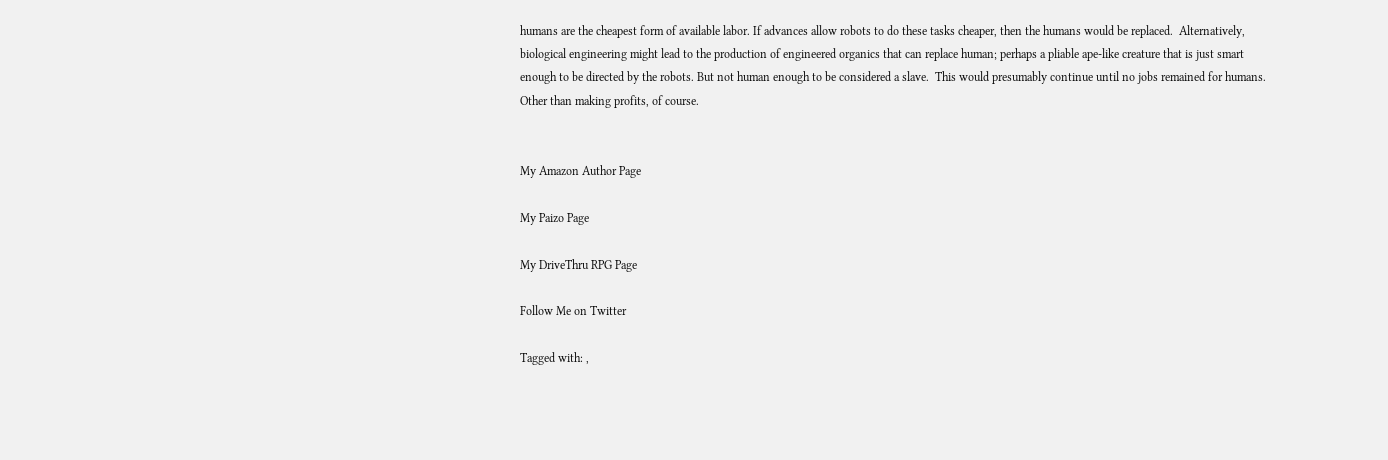humans are the cheapest form of available labor. If advances allow robots to do these tasks cheaper, then the humans would be replaced.  Alternatively, biological engineering might lead to the production of engineered organics that can replace human; perhaps a pliable ape-like creature that is just smart enough to be directed by the robots. But not human enough to be considered a slave.  This would presumably continue until no jobs remained for humans. Other than making profits, of course.


My Amazon Author Page

My Paizo Page

My DriveThru RPG Page

Follow Me on Twitter

Tagged with: ,